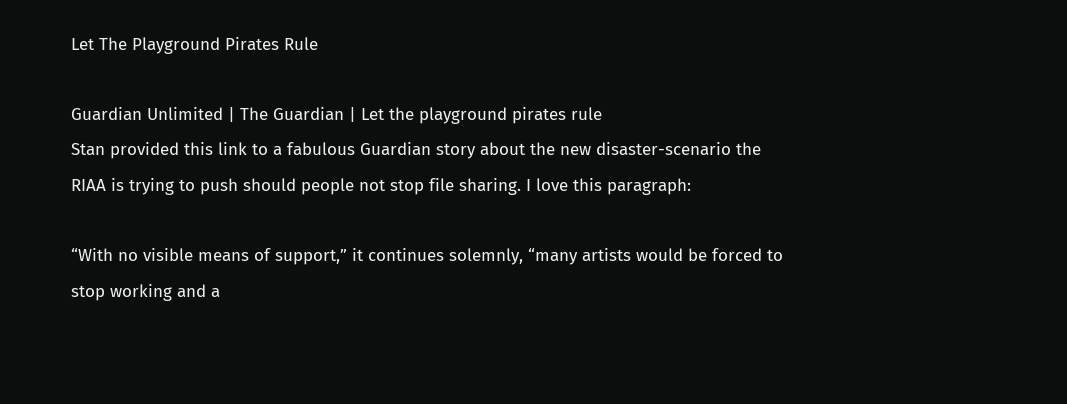Let The Playground Pirates Rule

Guardian Unlimited | The Guardian | Let the playground pirates rule
Stan provided this link to a fabulous Guardian story about the new disaster-scenario the RIAA is trying to push should people not stop file sharing. I love this paragraph:

“With no visible means of support,” it continues solemnly, “many artists would be forced to stop working and a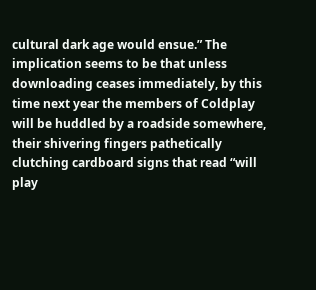cultural dark age would ensue.” The implication seems to be that unless downloading ceases immediately, by this time next year the members of Coldplay will be huddled by a roadside somewhere, their shivering fingers pathetically clutching cardboard signs that read “will play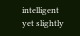intelligent yet slightly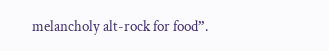melancholy alt-rock for food”.